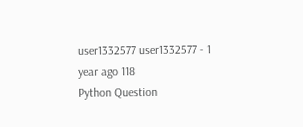user1332577 user1332577 - 1 year ago 118
Python Question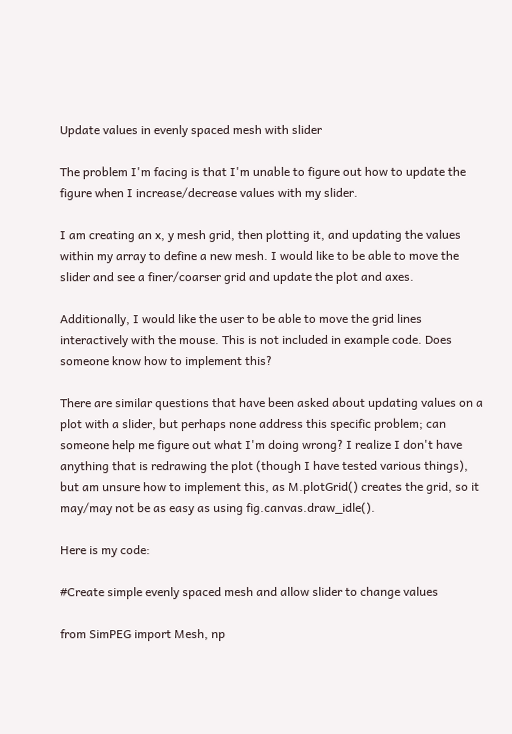Update values in evenly spaced mesh with slider

The problem I'm facing is that I'm unable to figure out how to update the figure when I increase/decrease values with my slider.

I am creating an x, y mesh grid, then plotting it, and updating the values within my array to define a new mesh. I would like to be able to move the slider and see a finer/coarser grid and update the plot and axes.

Additionally, I would like the user to be able to move the grid lines interactively with the mouse. This is not included in example code. Does someone know how to implement this?

There are similar questions that have been asked about updating values on a plot with a slider, but perhaps none address this specific problem; can someone help me figure out what I'm doing wrong? I realize I don't have anything that is redrawing the plot (though I have tested various things), but am unsure how to implement this, as M.plotGrid() creates the grid, so it may/may not be as easy as using fig.canvas.draw_idle().

Here is my code:

#Create simple evenly spaced mesh and allow slider to change values

from SimPEG import Mesh, np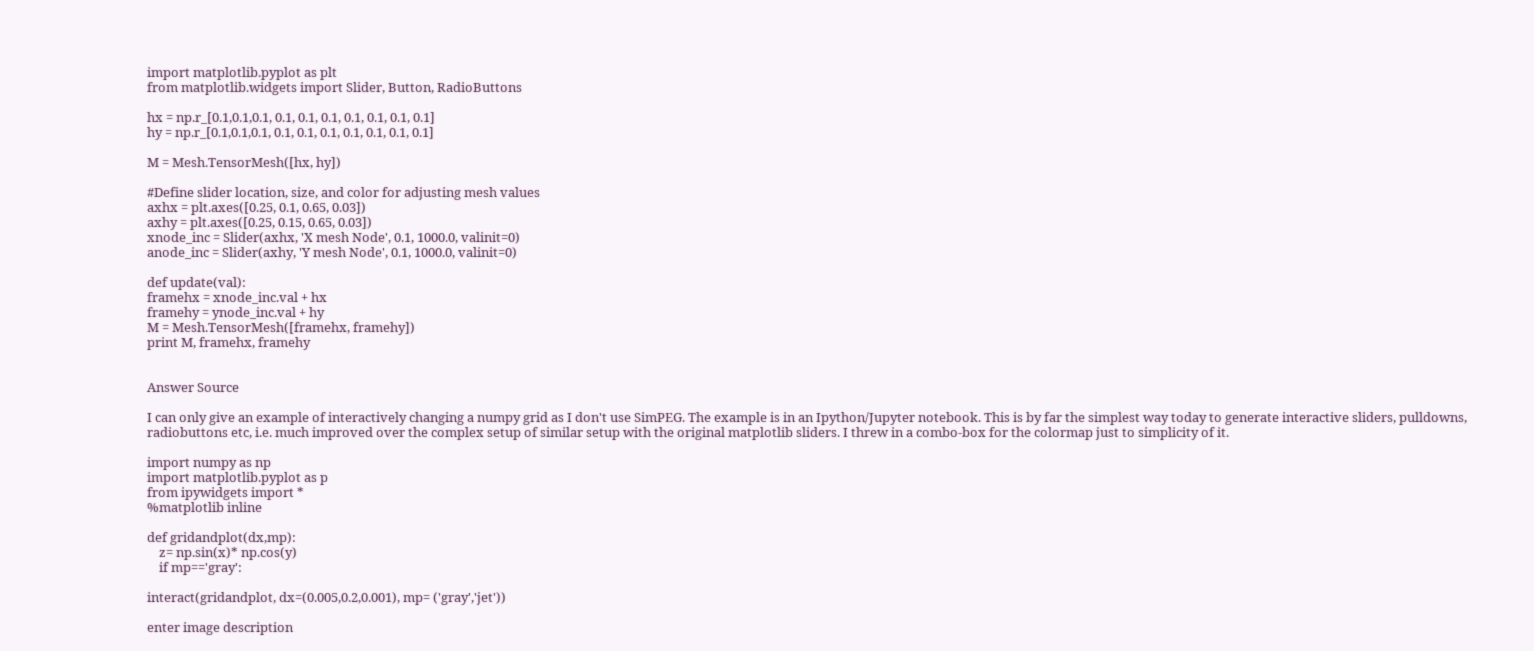import matplotlib.pyplot as plt
from matplotlib.widgets import Slider, Button, RadioButtons

hx = np.r_[0.1,0.1,0.1, 0.1, 0.1, 0.1, 0.1, 0.1, 0.1, 0.1]
hy = np.r_[0.1,0.1,0.1, 0.1, 0.1, 0.1, 0.1, 0.1, 0.1, 0.1]

M = Mesh.TensorMesh([hx, hy])

#Define slider location, size, and color for adjusting mesh values
axhx = plt.axes([0.25, 0.1, 0.65, 0.03])
axhy = plt.axes([0.25, 0.15, 0.65, 0.03])
xnode_inc = Slider(axhx, 'X mesh Node', 0.1, 1000.0, valinit=0)
anode_inc = Slider(axhy, 'Y mesh Node', 0.1, 1000.0, valinit=0)

def update(val):
framehx = xnode_inc.val + hx
framehy = ynode_inc.val + hy
M = Mesh.TensorMesh([framehx, framehy])
print M, framehx, framehy


Answer Source

I can only give an example of interactively changing a numpy grid as I don't use SimPEG. The example is in an Ipython/Jupyter notebook. This is by far the simplest way today to generate interactive sliders, pulldowns, radiobuttons etc, i.e. much improved over the complex setup of similar setup with the original matplotlib sliders. I threw in a combo-box for the colormap just to simplicity of it.

import numpy as np
import matplotlib.pyplot as p
from ipywidgets import *
%matplotlib inline

def gridandplot(dx,mp):
    z= np.sin(x)* np.cos(y)
    if mp=='gray':

interact(gridandplot, dx=(0.005,0.2,0.001), mp= ('gray','jet'))

enter image description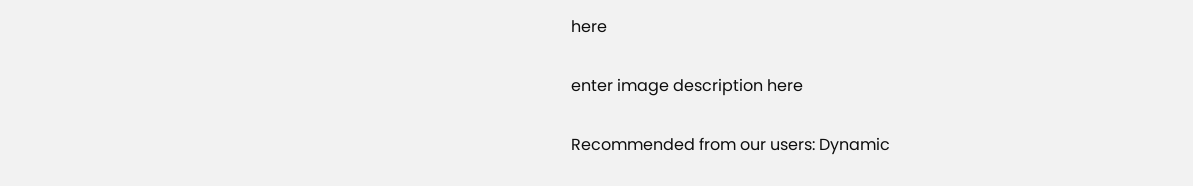here

enter image description here

Recommended from our users: Dynamic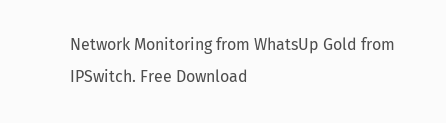Network Monitoring from WhatsUp Gold from IPSwitch. Free Download